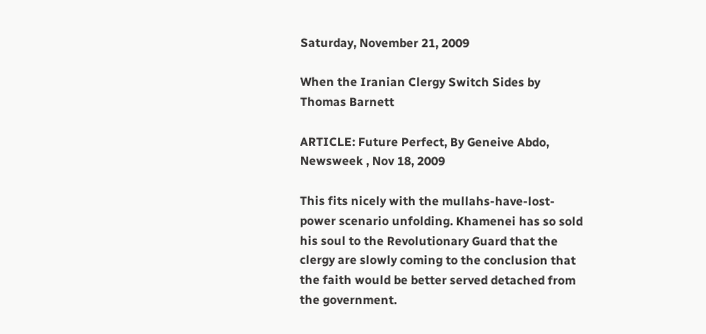Saturday, November 21, 2009

When the Iranian Clergy Switch Sides by Thomas Barnett

ARTICLE: Future Perfect, By Geneive Abdo, Newsweek , Nov 18, 2009

This fits nicely with the mullahs-have-lost-power scenario unfolding. Khamenei has so sold his soul to the Revolutionary Guard that the clergy are slowly coming to the conclusion that the faith would be better served detached from the government.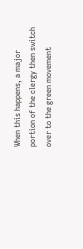When this happens, a major portion of the clergy then switch over to the green movement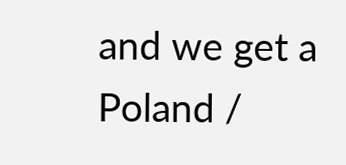and we get a Poland /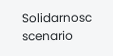Solidarnosc scenario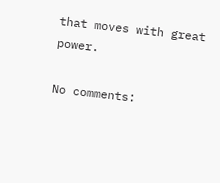that moves with great power.

No comments: